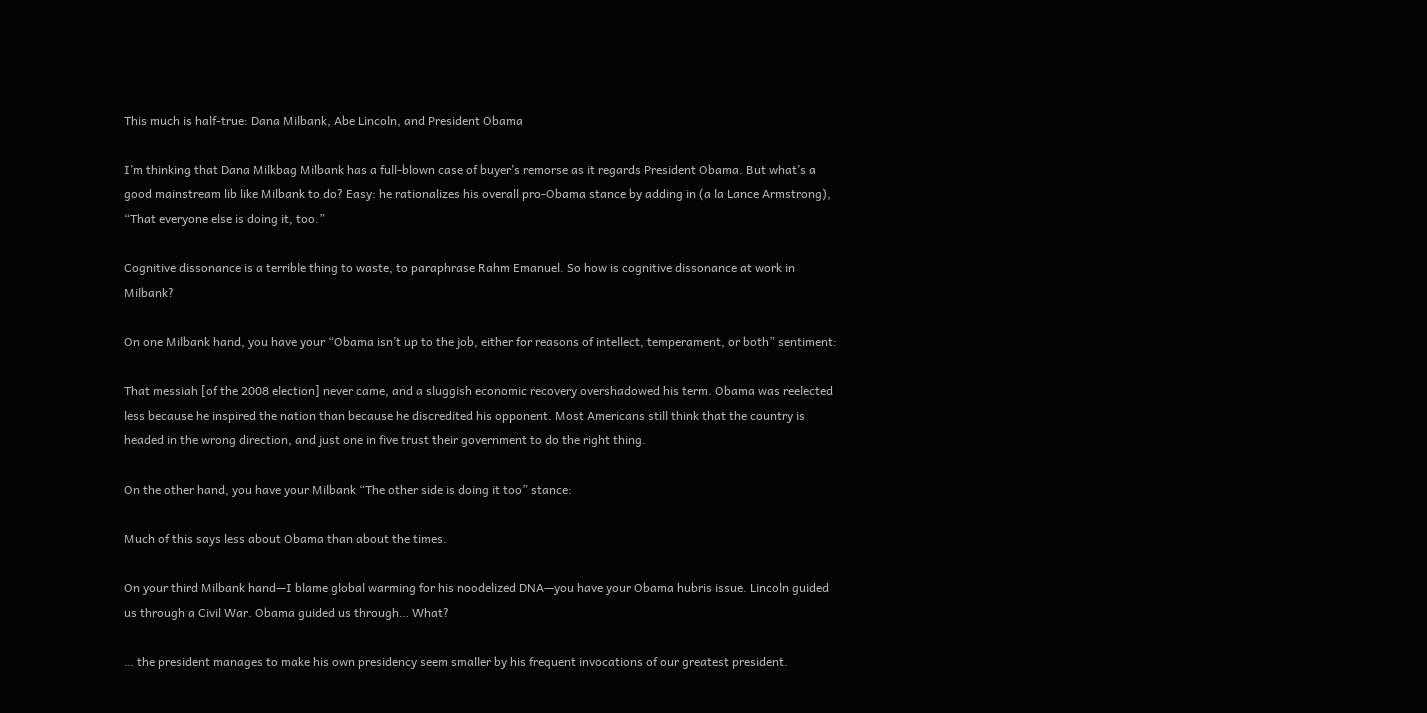This much is half-true: Dana Milbank, Abe Lincoln, and President Obama

I’m thinking that Dana Milkbag Milbank has a full-blown case of buyer’s remorse as it regards President Obama. But what’s a good mainstream lib like Milbank to do? Easy: he rationalizes his overall pro-Obama stance by adding in (a la Lance Armstrong), “That everyone else is doing it, too.”

Cognitive dissonance is a terrible thing to waste, to paraphrase Rahm Emanuel. So how is cognitive dissonance at work in Milbank?

On one Milbank hand, you have your “Obama isn’t up to the job, either for reasons of intellect, temperament, or both” sentiment:

That messiah [of the 2008 election] never came, and a sluggish economic recovery overshadowed his term. Obama was reelected less because he inspired the nation than because he discredited his opponent. Most Americans still think that the country is headed in the wrong direction, and just one in five trust their government to do the right thing.

On the other hand, you have your Milbank “The other side is doing it too” stance:

Much of this says less about Obama than about the times.

On your third Milbank hand—I blame global warming for his noodelized DNA—you have your Obama hubris issue. Lincoln guided us through a Civil War. Obama guided us through… What?

… the president manages to make his own presidency seem smaller by his frequent invocations of our greatest president.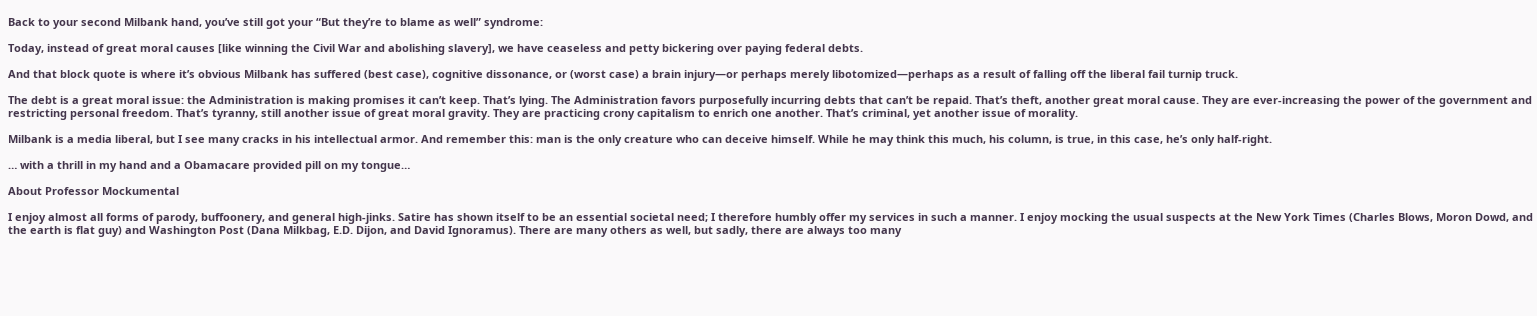Back to your second Milbank hand, you’ve still got your “But they’re to blame as well” syndrome:

Today, instead of great moral causes [like winning the Civil War and abolishing slavery], we have ceaseless and petty bickering over paying federal debts.

And that block quote is where it’s obvious Milbank has suffered (best case), cognitive dissonance, or (worst case) a brain injury—or perhaps merely libotomized—perhaps as a result of falling off the liberal fail turnip truck.

The debt is a great moral issue: the Administration is making promises it can’t keep. That’s lying. The Administration favors purposefully incurring debts that can’t be repaid. That’s theft, another great moral cause. They are ever-increasing the power of the government and restricting personal freedom. That’s tyranny, still another issue of great moral gravity. They are practicing crony capitalism to enrich one another. That’s criminal, yet another issue of morality.

Milbank is a media liberal, but I see many cracks in his intellectual armor. And remember this: man is the only creature who can deceive himself. While he may think this much, his column, is true, in this case, he’s only half-right.

… with a thrill in my hand and a Obamacare provided pill on my tongue…

About Professor Mockumental

I enjoy almost all forms of parody, buffoonery, and general high-jinks. Satire has shown itself to be an essential societal need; I therefore humbly offer my services in such a manner. I enjoy mocking the usual suspects at the New York Times (Charles Blows, Moron Dowd, and the earth is flat guy) and Washington Post (Dana Milkbag, E.D. Dijon, and David Ignoramus). There are many others as well, but sadly, there are always too many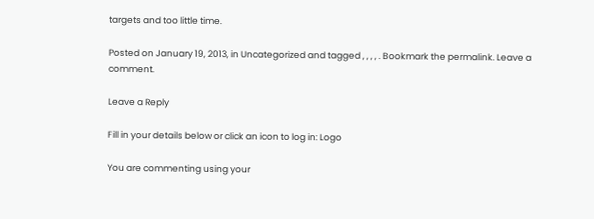targets and too little time.

Posted on January 19, 2013, in Uncategorized and tagged , , , , . Bookmark the permalink. Leave a comment.

Leave a Reply

Fill in your details below or click an icon to log in: Logo

You are commenting using your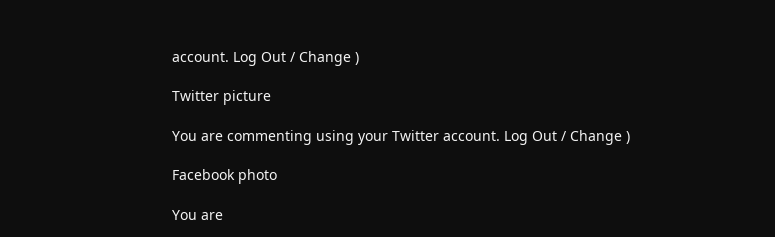account. Log Out / Change )

Twitter picture

You are commenting using your Twitter account. Log Out / Change )

Facebook photo

You are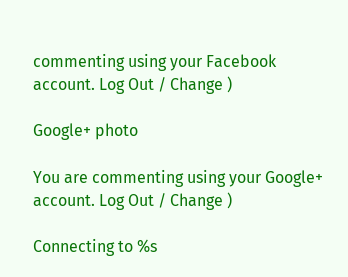commenting using your Facebook account. Log Out / Change )

Google+ photo

You are commenting using your Google+ account. Log Out / Change )

Connecting to %s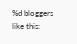%d bloggers like this: